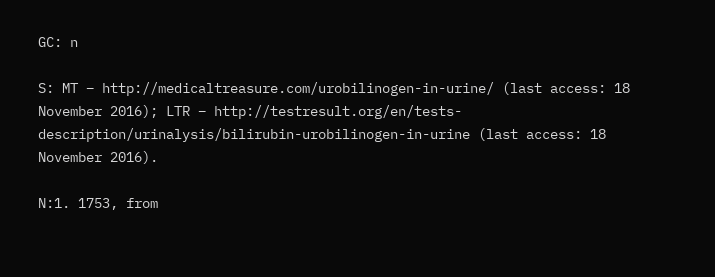GC: n

S: MT – http://medicaltreasure.com/urobilinogen-in-urine/ (last access: 18 November 2016); LTR – http://testresult.org/en/tests-description/urinalysis/bilirubin-urobilinogen-in-urine (last access: 18 November 2016).

N:1. 1753, from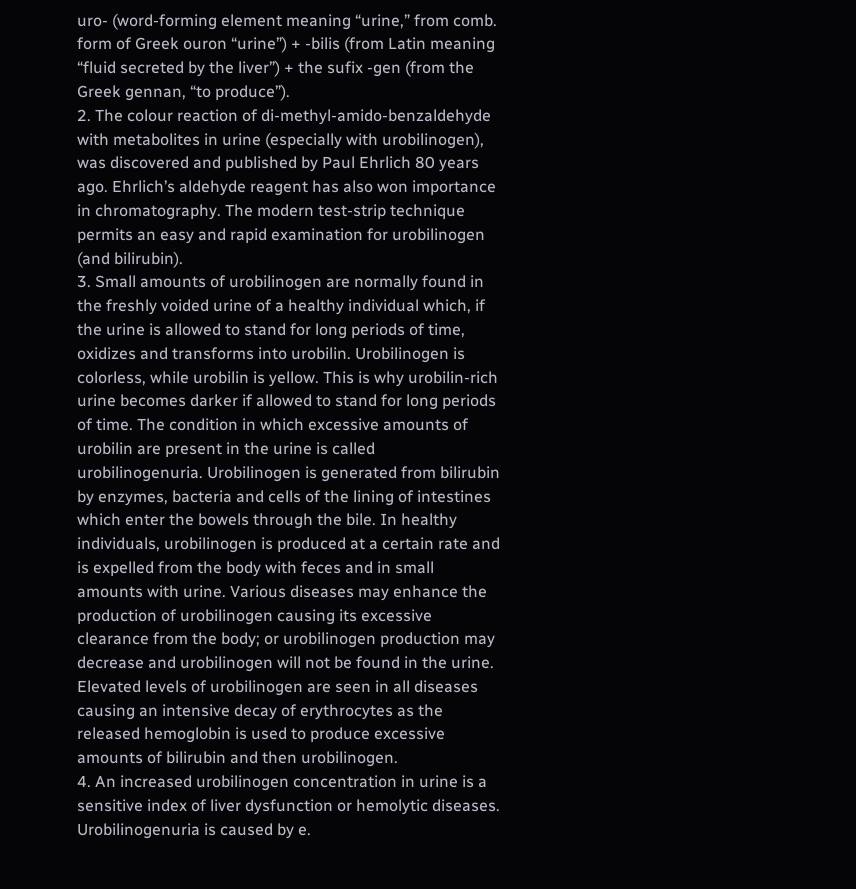uro- (word-forming element meaning “urine,” from comb. form of Greek ouron “urine”) + -bilis (from Latin meaning “fluid secreted by the liver”) + the sufix -gen (from the Greek gennan, “to produce”).
2. The colour reaction of di-methyl-amido-benzaldehyde with metabolites in urine (especially with urobilinogen), was discovered and published by Paul Ehrlich 80 years ago. Ehrlich’s aldehyde reagent has also won importance in chromatography. The modern test-strip technique permits an easy and rapid examination for urobilinogen (and bilirubin).
3. Small amounts of urobilinogen are normally found in the freshly voided urine of a healthy individual which, if the urine is allowed to stand for long periods of time, oxidizes and transforms into urobilin. Urobilinogen is colorless, while urobilin is yellow. This is why urobilin-rich urine becomes darker if allowed to stand for long periods of time. The condition in which excessive amounts of urobilin are present in the urine is called urobilinogenuria. Urobilinogen is generated from bilirubin by enzymes, bacteria and cells of the lining of intestines which enter the bowels through the bile. In healthy individuals, urobilinogen is produced at a certain rate and is expelled from the body with feces and in small amounts with urine. Various diseases may enhance the production of urobilinogen causing its excessive clearance from the body; or urobilinogen production may decrease and urobilinogen will not be found in the urine. Elevated levels of urobilinogen are seen in all diseases causing an intensive decay of erythrocytes as the released hemoglobin is used to produce excessive amounts of bilirubin and then urobilinogen.
4. An increased urobilinogen concentration in urine is a sensitive index of liver dysfunction or hemolytic diseases. Urobilinogenuria is caused by e.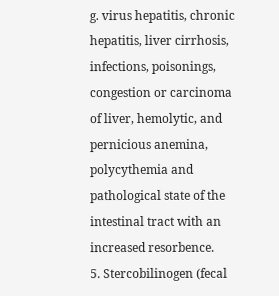g. virus hepatitis, chronic hepatitis, liver cirrhosis, infections, poisonings, congestion or carcinoma of liver, hemolytic, and pernicious anemina, polycythemia and pathological state of the intestinal tract with an increased resorbence.
5. Stercobilinogen (fecal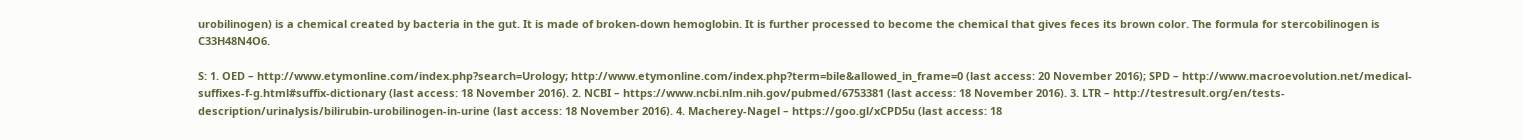urobilinogen) is a chemical created by bacteria in the gut. It is made of broken-down hemoglobin. It is further processed to become the chemical that gives feces its brown color. The formula for stercobilinogen is C33H48N4O6.

S: 1. OED – http://www.etymonline.com/index.php?search=Urology; http://www.etymonline.com/index.php?term=bile&allowed_in_frame=0 (last access: 20 November 2016); SPD – http://www.macroevolution.net/medical-suffixes-f-g.html#suffix-dictionary (last access: 18 November 2016). 2. NCBI – https://www.ncbi.nlm.nih.gov/pubmed/6753381 (last access: 18 November 2016). 3. LTR – http://testresult.org/en/tests-description/urinalysis/bilirubin-urobilinogen-in-urine (last access: 18 November 2016). 4. Macherey-Nagel – https://goo.gl/xCPD5u (last access: 18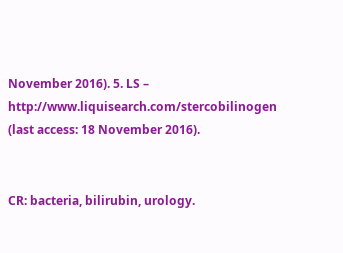November 2016). 5. LS – http://www.liquisearch.com/stercobilinogen (last access: 18 November 2016).


CR: bacteria, bilirubin, urology.